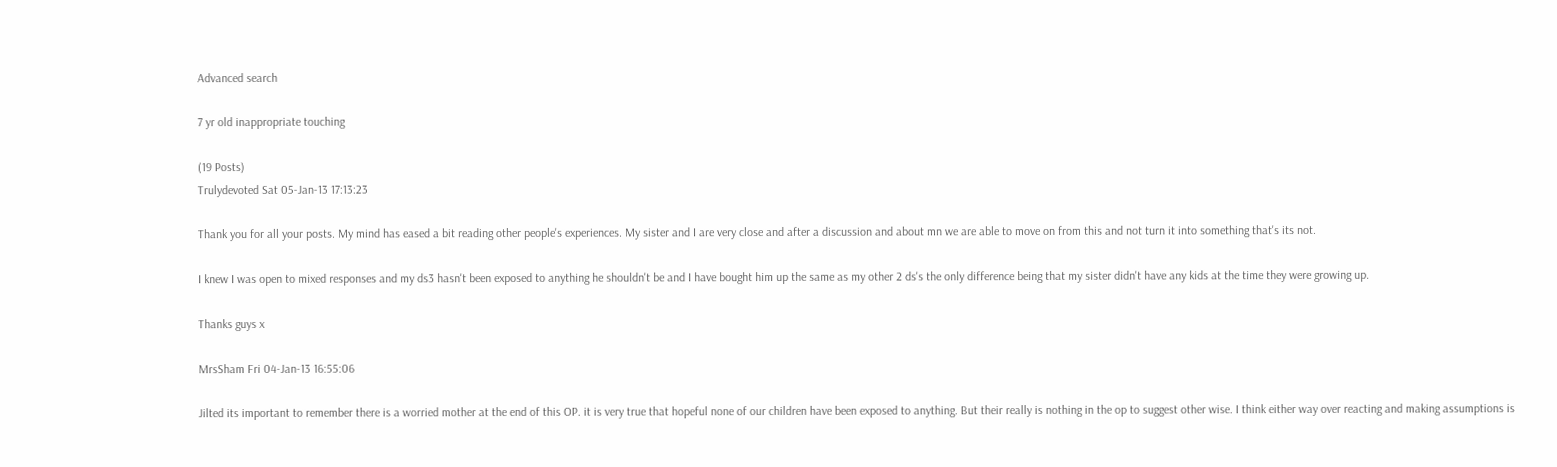Advanced search

7 yr old inappropriate touching

(19 Posts)
Trulydevoted Sat 05-Jan-13 17:13:23

Thank you for all your posts. My mind has eased a bit reading other people's experiences. My sister and I are very close and after a discussion and about mn we are able to move on from this and not turn it into something that's its not.

I knew I was open to mixed responses and my ds3 hasn't been exposed to anything he shouldn't be and I have bought him up the same as my other 2 ds's the only difference being that my sister didn't have any kids at the time they were growing up.

Thanks guys x

MrsSham Fri 04-Jan-13 16:55:06

Jilted its important to remember there is a worried mother at the end of this OP. it is very true that hopeful none of our children have been exposed to anything. But their really is nothing in the op to suggest other wise. I think either way over reacting and making assumptions is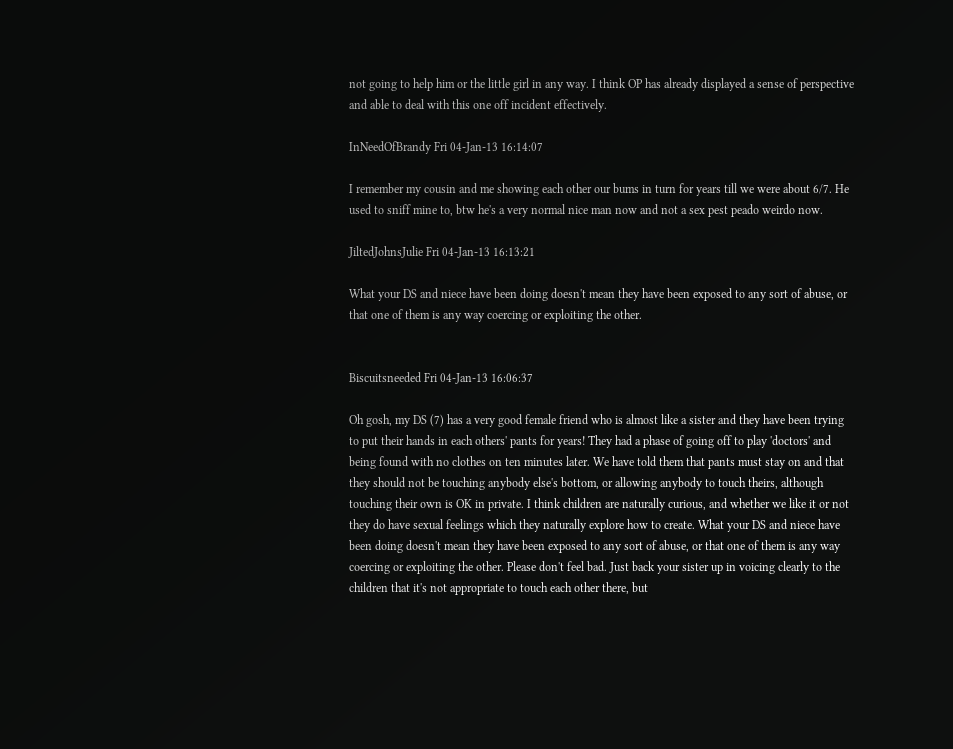not going to help him or the little girl in any way. I think OP has already displayed a sense of perspective and able to deal with this one off incident effectively.

InNeedOfBrandy Fri 04-Jan-13 16:14:07

I remember my cousin and me showing each other our bums in turn for years till we were about 6/7. He used to sniff mine to, btw he's a very normal nice man now and not a sex pest peado weirdo now.

JiltedJohnsJulie Fri 04-Jan-13 16:13:21

What your DS and niece have been doing doesn't mean they have been exposed to any sort of abuse, or that one of them is any way coercing or exploiting the other.


Biscuitsneeded Fri 04-Jan-13 16:06:37

Oh gosh, my DS (7) has a very good female friend who is almost like a sister and they have been trying to put their hands in each others' pants for years! They had a phase of going off to play 'doctors' and being found with no clothes on ten minutes later. We have told them that pants must stay on and that they should not be touching anybody else's bottom, or allowing anybody to touch theirs, although touching their own is OK in private. I think children are naturally curious, and whether we like it or not they do have sexual feelings which they naturally explore how to create. What your DS and niece have been doing doesn't mean they have been exposed to any sort of abuse, or that one of them is any way coercing or exploiting the other. Please don't feel bad. Just back your sister up in voicing clearly to the children that it's not appropriate to touch each other there, but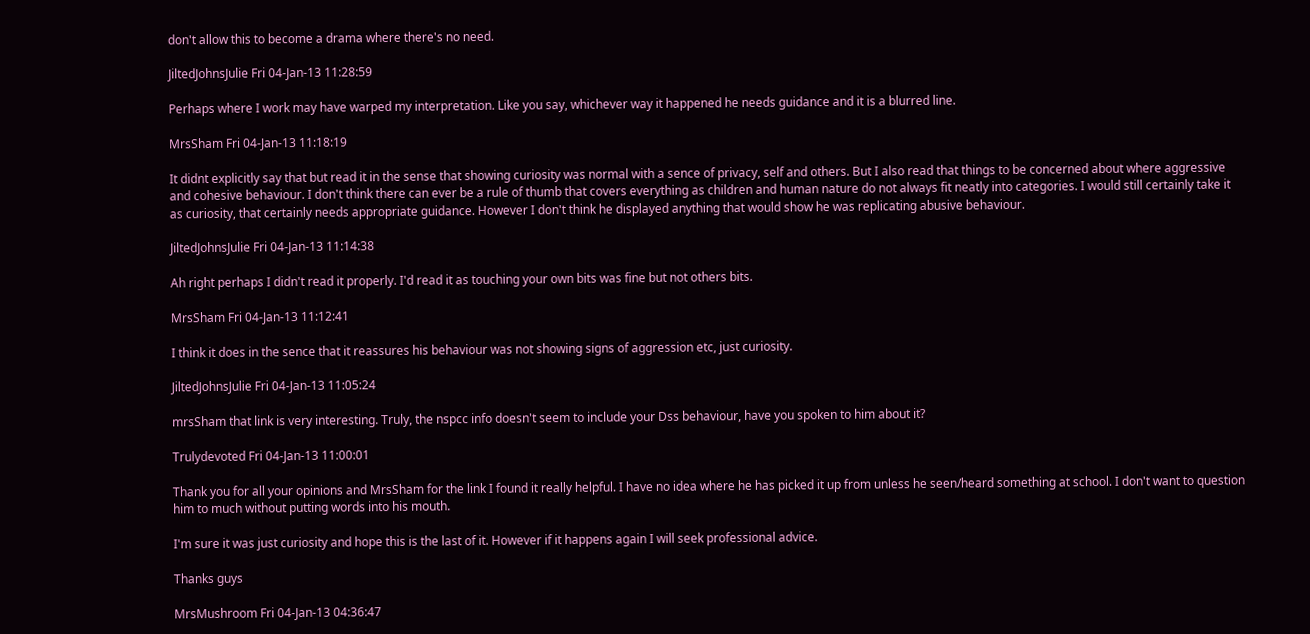don't allow this to become a drama where there's no need.

JiltedJohnsJulie Fri 04-Jan-13 11:28:59

Perhaps where I work may have warped my interpretation. Like you say, whichever way it happened he needs guidance and it is a blurred line.

MrsSham Fri 04-Jan-13 11:18:19

It didnt explicitly say that but read it in the sense that showing curiosity was normal with a sence of privacy, self and others. But I also read that things to be concerned about where aggressive and cohesive behaviour. I don't think there can ever be a rule of thumb that covers everything as children and human nature do not always fit neatly into categories. I would still certainly take it as curiosity, that certainly needs appropriate guidance. However I don't think he displayed anything that would show he was replicating abusive behaviour.

JiltedJohnsJulie Fri 04-Jan-13 11:14:38

Ah right perhaps I didn't read it properly. I'd read it as touching your own bits was fine but not others bits.

MrsSham Fri 04-Jan-13 11:12:41

I think it does in the sence that it reassures his behaviour was not showing signs of aggression etc, just curiosity.

JiltedJohnsJulie Fri 04-Jan-13 11:05:24

mrsSham that link is very interesting. Truly, the nspcc info doesn't seem to include your Dss behaviour, have you spoken to him about it?

Trulydevoted Fri 04-Jan-13 11:00:01

Thank you for all your opinions and MrsSham for the link I found it really helpful. I have no idea where he has picked it up from unless he seen/heard something at school. I don't want to question him to much without putting words into his mouth.

I'm sure it was just curiosity and hope this is the last of it. However if it happens again I will seek professional advice.

Thanks guys

MrsMushroom Fri 04-Jan-13 04:36:47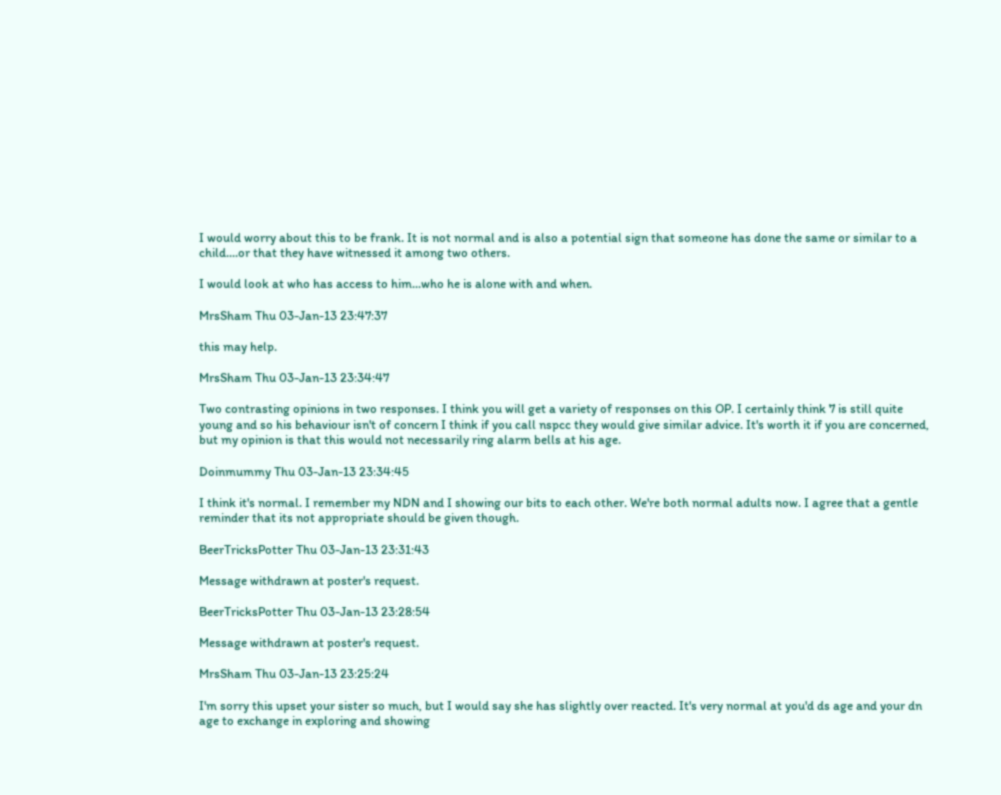I would worry about this to be frank. It is not normal and is also a potential sign that someone has done the same or similar to a child....or that they have witnessed it among two others.

I would look at who has access to him...who he is alone with and when.

MrsSham Thu 03-Jan-13 23:47:37

this may help.

MrsSham Thu 03-Jan-13 23:34:47

Two contrasting opinions in two responses. I think you will get a variety of responses on this OP. I certainly think 7 is still quite young and so his behaviour isn't of concern I think if you call nspcc they would give similar advice. It's worth it if you are concerned, but my opinion is that this would not necessarily ring alarm bells at his age.

Doinmummy Thu 03-Jan-13 23:34:45

I think it's normal. I remember my NDN and I showing our bits to each other. We're both normal adults now. I agree that a gentle reminder that its not appropriate should be given though.

BeerTricksPotter Thu 03-Jan-13 23:31:43

Message withdrawn at poster's request.

BeerTricksPotter Thu 03-Jan-13 23:28:54

Message withdrawn at poster's request.

MrsSham Thu 03-Jan-13 23:25:24

I'm sorry this upset your sister so much, but I would say she has slightly over reacted. It's very normal at you'd ds age and your dn age to exchange in exploring and showing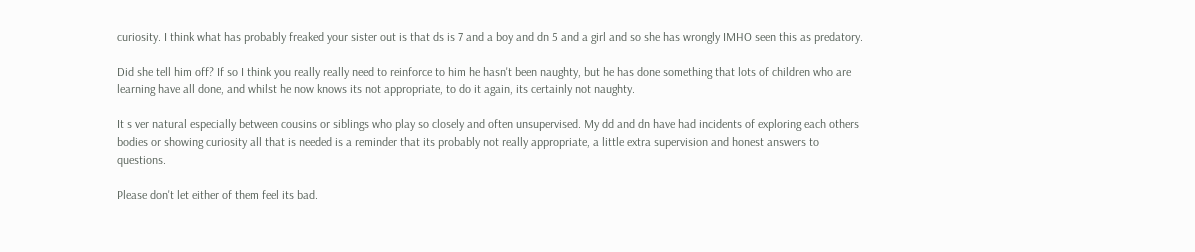curiosity. I think what has probably freaked your sister out is that ds is 7 and a boy and dn 5 and a girl and so she has wrongly IMHO seen this as predatory.

Did she tell him off? If so I think you really really need to reinforce to him he hasn't been naughty, but he has done something that lots of children who are learning have all done, and whilst he now knows its not appropriate, to do it again, its certainly not naughty.

It s ver natural especially between cousins or siblings who play so closely and often unsupervised. My dd and dn have had incidents of exploring each others bodies or showing curiosity all that is needed is a reminder that its probably not really appropriate, a little extra supervision and honest answers to questions.

Please don't let either of them feel its bad.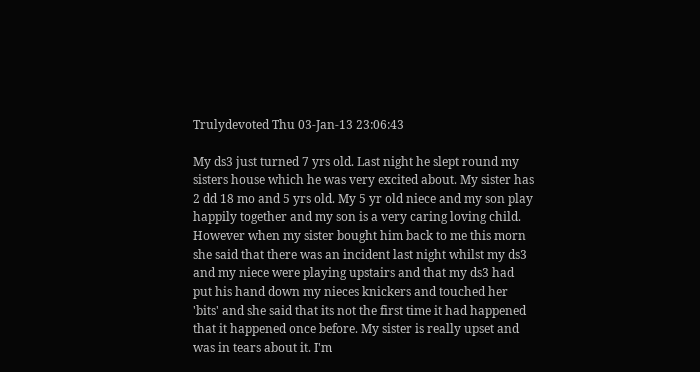Trulydevoted Thu 03-Jan-13 23:06:43

My ds3 just turned 7 yrs old. Last night he slept round my sisters house which he was very excited about. My sister has 2 dd 18 mo and 5 yrs old. My 5 yr old niece and my son play happily together and my son is a very caring loving child. However when my sister bought him back to me this morn she said that there was an incident last night whilst my ds3 and my niece were playing upstairs and that my ds3 had put his hand down my nieces knickers and touched her 'bits' and she said that its not the first time it had happened that it happened once before. My sister is really upset and was in tears about it. I'm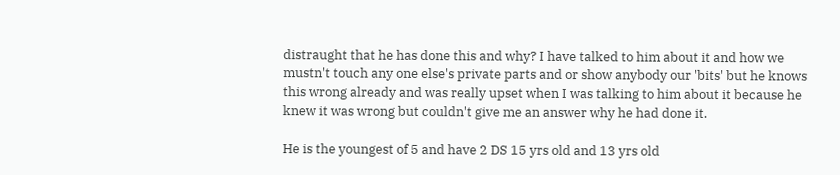distraught that he has done this and why? I have talked to him about it and how we mustn't touch any one else's private parts and or show anybody our 'bits' but he knows this wrong already and was really upset when I was talking to him about it because he knew it was wrong but couldn't give me an answer why he had done it.

He is the youngest of 5 and have 2 DS 15 yrs old and 13 yrs old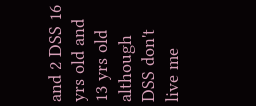and 2 DSS 16 yrs old and 13 yrs old although DSS don't live me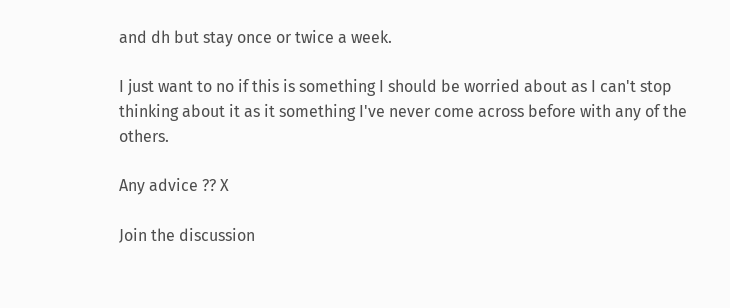and dh but stay once or twice a week.

I just want to no if this is something I should be worried about as I can't stop thinking about it as it something I've never come across before with any of the others.

Any advice ?? X

Join the discussion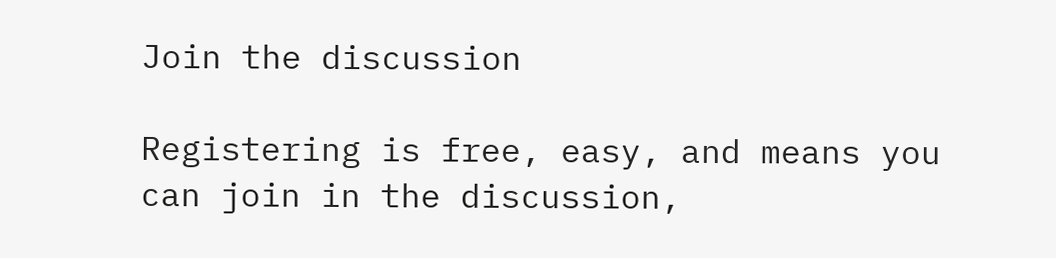Join the discussion

Registering is free, easy, and means you can join in the discussion,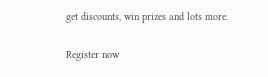get discounts, win prizes and lots more.

Register now